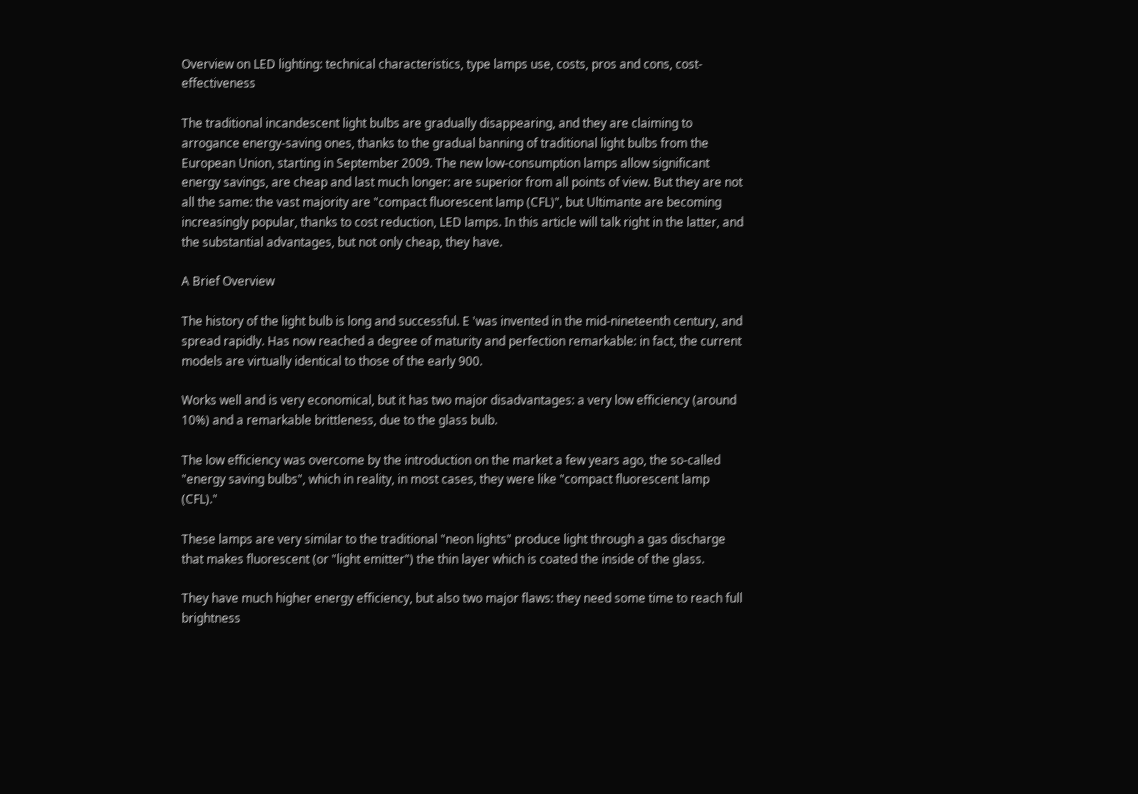Overview on LED lighting: technical characteristics, type lamps use, costs, pros and cons, cost-effectiveness

The traditional incandescent light bulbs are gradually disappearing, and they are claiming to arrogance energy-saving ones, thanks to the gradual banning of traditional light bulbs from the European Union, starting in September 2009. The new low-consumption lamps allow significant energy savings, are cheap and last much longer: are superior from all points of view. But they are not all the same: the vast majority are "compact fluorescent lamp (CFL)", but Ultimante are becoming increasingly popular, thanks to cost reduction, LED lamps. In this article will talk right in the latter, and the substantial advantages, but not only cheap, they have.

A Brief Overview

The history of the light bulb is long and successful. E 'was invented in the mid-nineteenth century, and spread rapidly. Has now reached a degree of maturity and perfection remarkable: in fact, the current models are virtually identical to those of the early 900.

Works well and is very economical, but it has two major disadvantages: a very low efficiency (around 10%) and a remarkable brittleness, due to the glass bulb.

The low efficiency was overcome by the introduction on the market a few years ago, the so-called "energy saving bulbs", which in reality, in most cases, they were like "compact fluorescent lamp (CFL)."

These lamps are very similar to the traditional "neon lights" produce light through a gas discharge that makes fluorescent (or "light emitter") the thin layer which is coated the inside of the glass.

They have much higher energy efficiency, but also two major flaws: they need some time to reach full brightness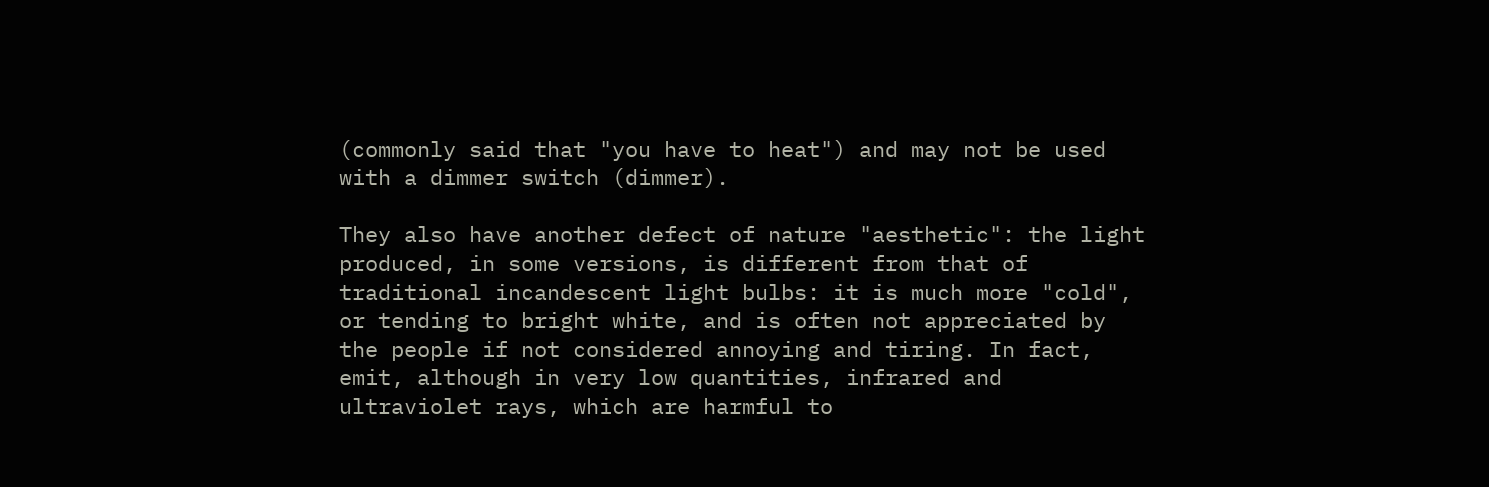(commonly said that "you have to heat") and may not be used with a dimmer switch (dimmer).

They also have another defect of nature "aesthetic": the light produced, in some versions, is different from that of traditional incandescent light bulbs: it is much more "cold", or tending to bright white, and is often not appreciated by the people if not considered annoying and tiring. In fact, emit, although in very low quantities, infrared and ultraviolet rays, which are harmful to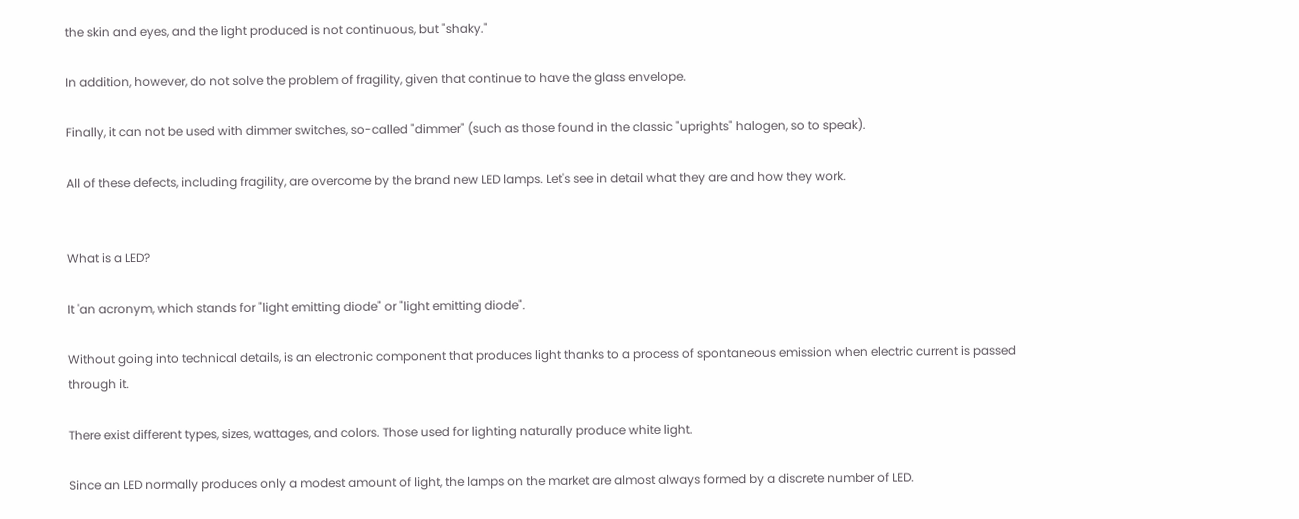the skin and eyes, and the light produced is not continuous, but "shaky."

In addition, however, do not solve the problem of fragility, given that continue to have the glass envelope.

Finally, it can not be used with dimmer switches, so-called "dimmer" (such as those found in the classic "uprights" halogen, so to speak).

All of these defects, including fragility, are overcome by the brand new LED lamps. Let's see in detail what they are and how they work.


What is a LED?

It 'an acronym, which stands for "light emitting diode" or "light emitting diode".

Without going into technical details, is an electronic component that produces light thanks to a process of spontaneous emission when electric current is passed through it.

There exist different types, sizes, wattages, and colors. Those used for lighting naturally produce white light.

Since an LED normally produces only a modest amount of light, the lamps on the market are almost always formed by a discrete number of LED.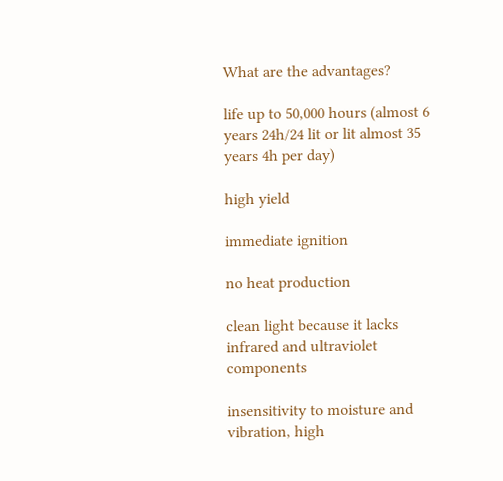What are the advantages?

life up to 50,000 hours (almost 6 years 24h/24 lit or lit almost 35 years 4h per day)

high yield

immediate ignition

no heat production

clean light because it lacks infrared and ultraviolet components

insensitivity to moisture and vibration, high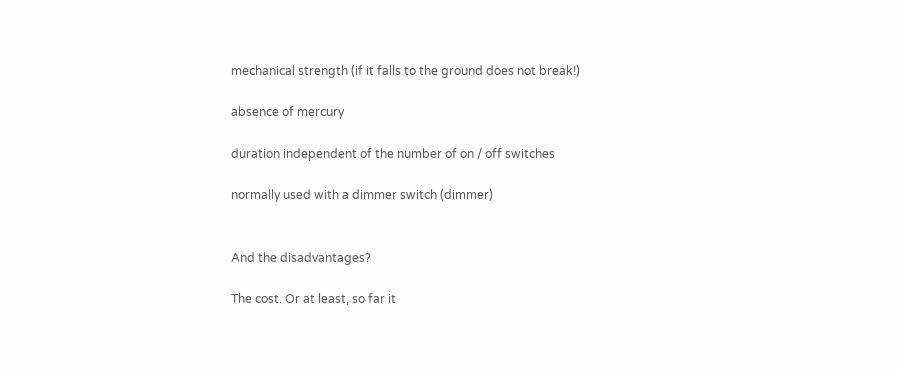mechanical strength (if it falls to the ground does not break!)

absence of mercury

duration independent of the number of on / off switches

normally used with a dimmer switch (dimmer)


And the disadvantages?

The cost. Or at least, so far it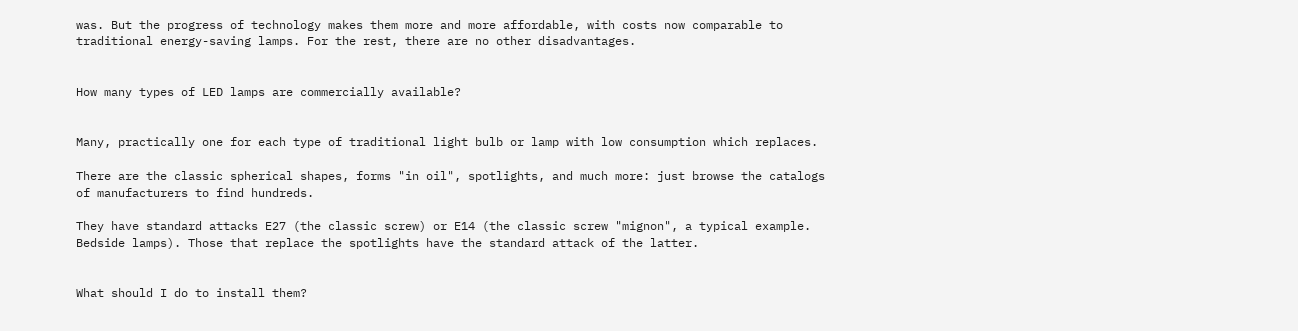was. But the progress of technology makes them more and more affordable, with costs now comparable to traditional energy-saving lamps. For the rest, there are no other disadvantages.


How many types of LED lamps are commercially available?


Many, practically one for each type of traditional light bulb or lamp with low consumption which replaces.

There are the classic spherical shapes, forms "in oil", spotlights, and much more: just browse the catalogs of manufacturers to find hundreds.

They have standard attacks E27 (the classic screw) or E14 (the classic screw "mignon", a typical example. Bedside lamps). Those that replace the spotlights have the standard attack of the latter.


What should I do to install them?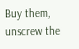Buy them, unscrew the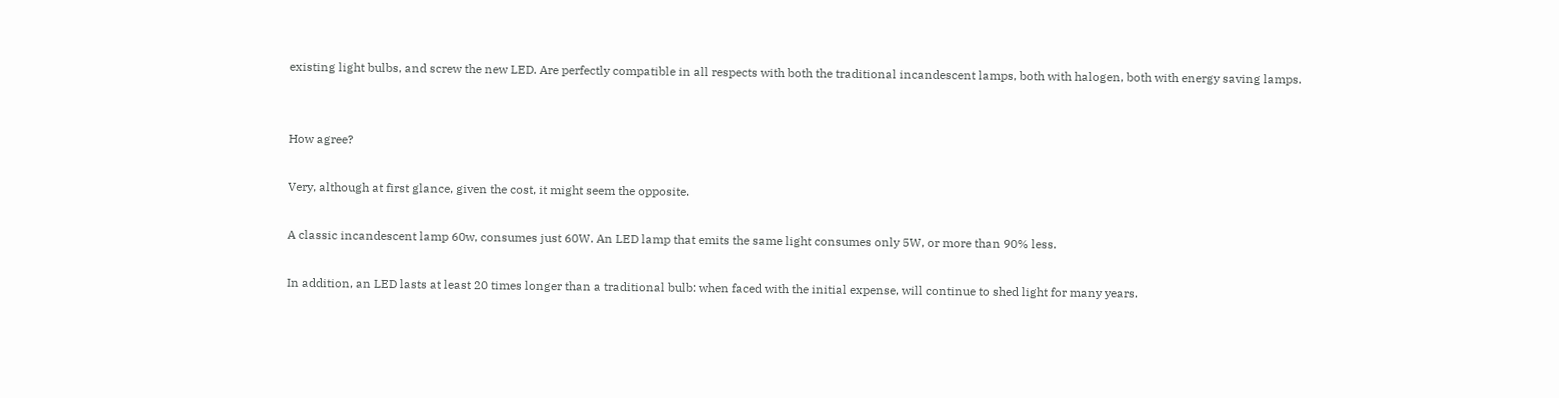existing light bulbs, and screw the new LED. Are perfectly compatible in all respects with both the traditional incandescent lamps, both with halogen, both with energy saving lamps.


How agree?

Very, although at first glance, given the cost, it might seem the opposite.

A classic incandescent lamp 60w, consumes just 60W. An LED lamp that emits the same light consumes only 5W, or more than 90% less.

In addition, an LED lasts at least 20 times longer than a traditional bulb: when faced with the initial expense, will continue to shed light for many years.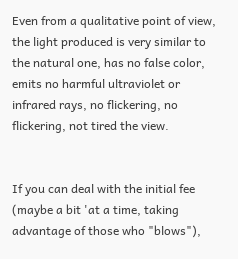Even from a qualitative point of view, the light produced is very similar to the natural one, has no false color, emits no harmful ultraviolet or infrared rays, no flickering, no flickering, not tired the view.


If you can deal with the initial fee (maybe a bit 'at a time, taking advantage of those who "blows"),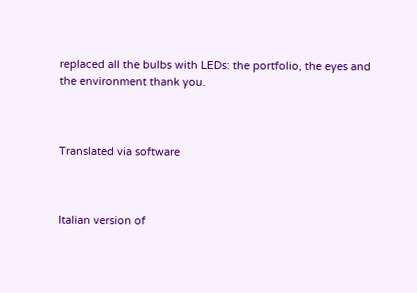replaced all the bulbs with LEDs: the portfolio, the eyes and the environment thank you.



Translated via software



Italian version of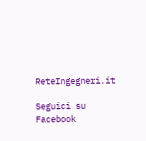ReteIngegneri.it

Seguici su Facebook